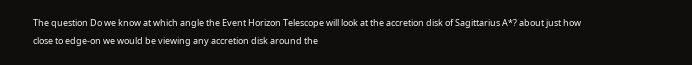The question Do we know at which angle the Event Horizon Telescope will look at the accretion disk of Sagittarius A*? about just how close to edge-on we would be viewing any accretion disk around the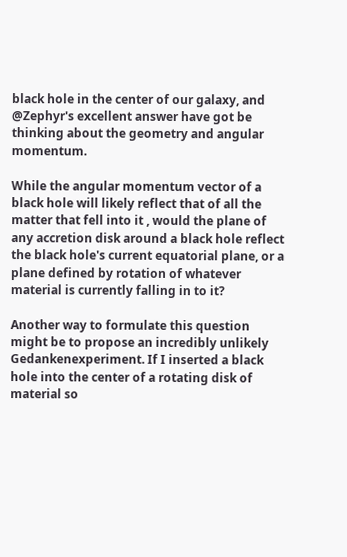black hole in the center of our galaxy, and @Zephyr's excellent answer have got be thinking about the geometry and angular momentum.

While the angular momentum vector of a black hole will likely reflect that of all the matter that fell into it , would the plane of any accretion disk around a black hole reflect the black hole's current equatorial plane, or a plane defined by rotation of whatever material is currently falling in to it?

Another way to formulate this question might be to propose an incredibly unlikely Gedankenexperiment. If I inserted a black hole into the center of a rotating disk of material so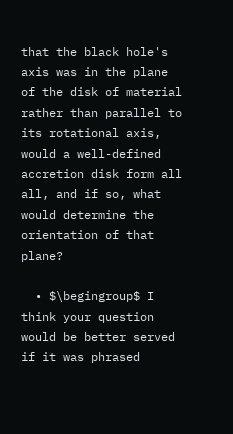that the black hole's axis was in the plane of the disk of material rather than parallel to its rotational axis, would a well-defined accretion disk form all all, and if so, what would determine the orientation of that plane?

  • $\begingroup$ I think your question would be better served if it was phrased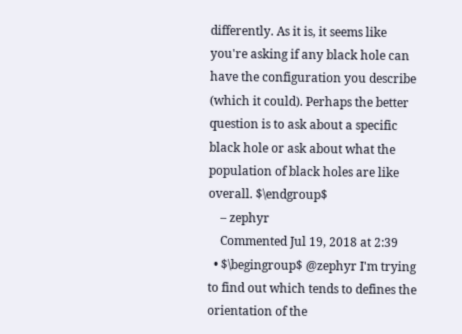differently. As it is, it seems like you're asking if any black hole can have the configuration you describe (which it could). Perhaps the better question is to ask about a specific black hole or ask about what the population of black holes are like overall. $\endgroup$
    – zephyr
    Commented Jul 19, 2018 at 2:39
  • $\begingroup$ @zephyr I'm trying to find out which tends to defines the orientation of the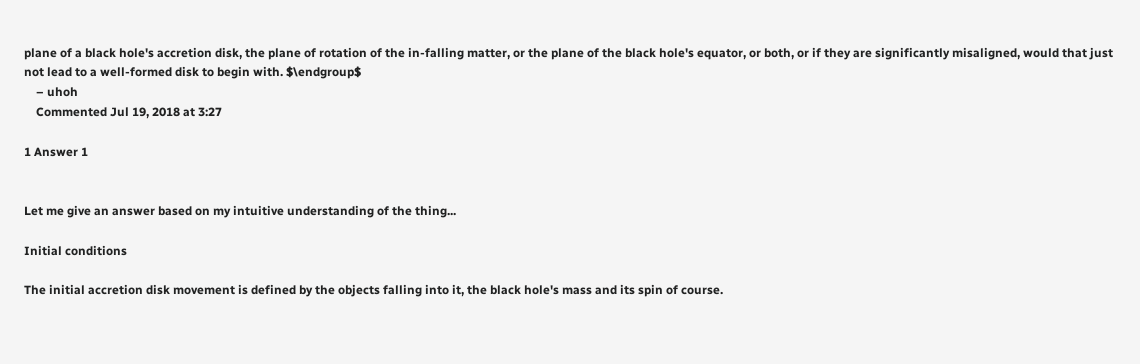plane of a black hole's accretion disk, the plane of rotation of the in-falling matter, or the plane of the black hole's equator, or both, or if they are significantly misaligned, would that just not lead to a well-formed disk to begin with. $\endgroup$
    – uhoh
    Commented Jul 19, 2018 at 3:27

1 Answer 1


Let me give an answer based on my intuitive understanding of the thing...

Initial conditions

The initial accretion disk movement is defined by the objects falling into it, the black hole's mass and its spin of course.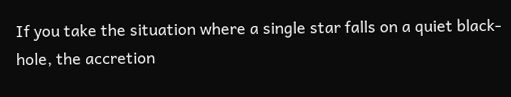If you take the situation where a single star falls on a quiet black-hole, the accretion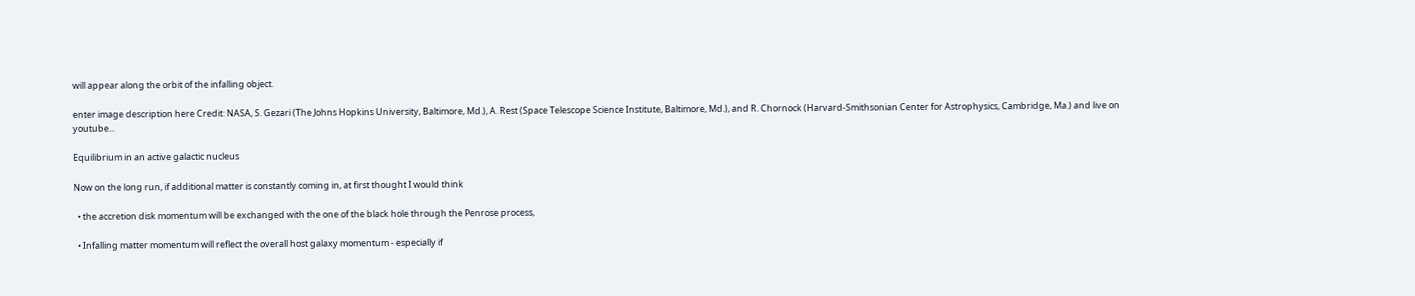will appear along the orbit of the infalling object.

enter image description here Credit: NASA, S. Gezari (The Johns Hopkins University, Baltimore, Md.), A. Rest (Space Telescope Science Institute, Baltimore, Md.), and R. Chornock (Harvard-Smithsonian Center for Astrophysics, Cambridge, Ma.) and live on youtube...

Equilibrium in an active galactic nucleus

Now on the long run, if additional matter is constantly coming in, at first thought I would think

  • the accretion disk momentum will be exchanged with the one of the black hole through the Penrose process,

  • Infalling matter momentum will reflect the overall host galaxy momentum - especially if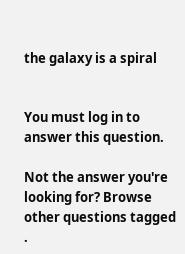the galaxy is a spiral


You must log in to answer this question.

Not the answer you're looking for? Browse other questions tagged .